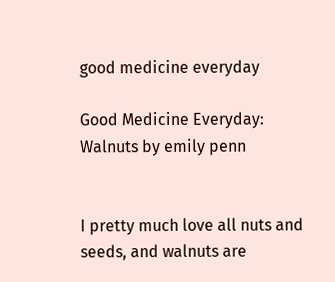good medicine everyday

Good Medicine Everyday: Walnuts by emily penn


I pretty much love all nuts and seeds, and walnuts are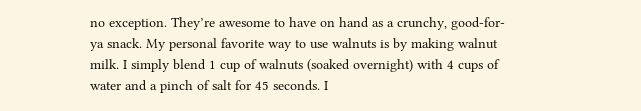no exception. They’re awesome to have on hand as a crunchy, good-for-ya snack. My personal favorite way to use walnuts is by making walnut milk. I simply blend 1 cup of walnuts (soaked overnight) with 4 cups of water and a pinch of salt for 45 seconds. I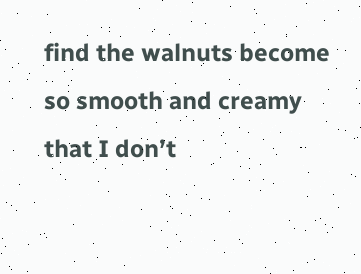find the walnuts become so smooth and creamy that I don’t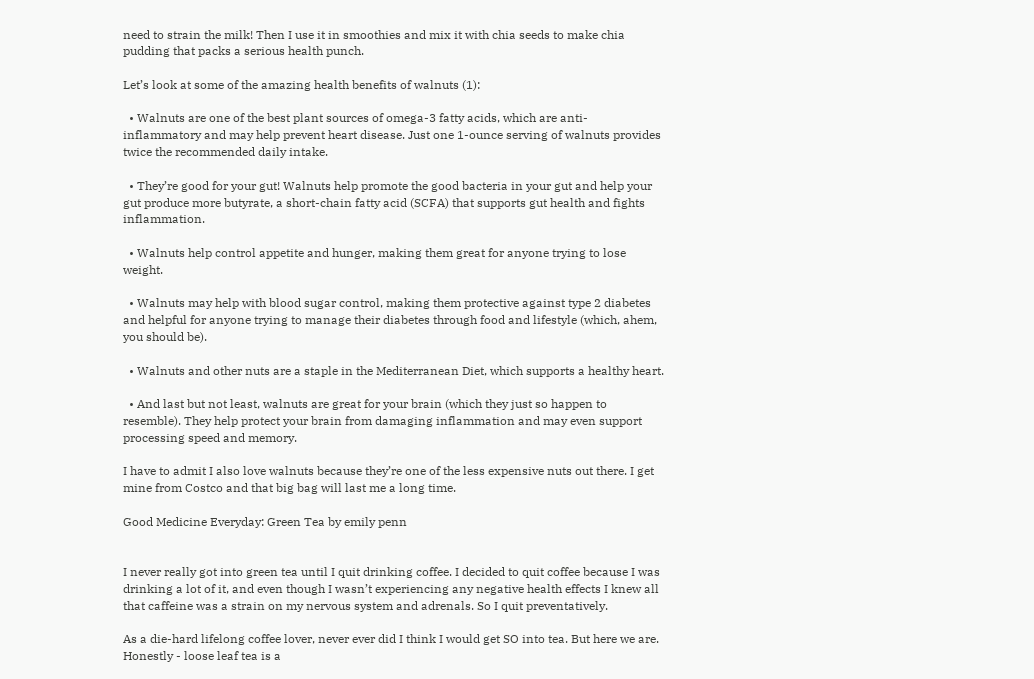need to strain the milk! Then I use it in smoothies and mix it with chia seeds to make chia pudding that packs a serious health punch.

Let’s look at some of the amazing health benefits of walnuts (1):

  • Walnuts are one of the best plant sources of omega-3 fatty acids, which are anti-inflammatory and may help prevent heart disease. Just one 1-ounce serving of walnuts provides twice the recommended daily intake.

  • They’re good for your gut! Walnuts help promote the good bacteria in your gut and help your gut produce more butyrate, a short-chain fatty acid (SCFA) that supports gut health and fights inflammation.

  • Walnuts help control appetite and hunger, making them great for anyone trying to lose weight.

  • Walnuts may help with blood sugar control, making them protective against type 2 diabetes and helpful for anyone trying to manage their diabetes through food and lifestyle (which, ahem, you should be).

  • Walnuts and other nuts are a staple in the Mediterranean Diet, which supports a healthy heart.

  • And last but not least, walnuts are great for your brain (which they just so happen to resemble). They help protect your brain from damaging inflammation and may even support processing speed and memory.

I have to admit I also love walnuts because they’re one of the less expensive nuts out there. I get mine from Costco and that big bag will last me a long time.

Good Medicine Everyday: Green Tea by emily penn


I never really got into green tea until I quit drinking coffee. I decided to quit coffee because I was drinking a lot of it, and even though I wasn’t experiencing any negative health effects I knew all that caffeine was a strain on my nervous system and adrenals. So I quit preventatively.

As a die-hard lifelong coffee lover, never ever did I think I would get SO into tea. But here we are. Honestly - loose leaf tea is a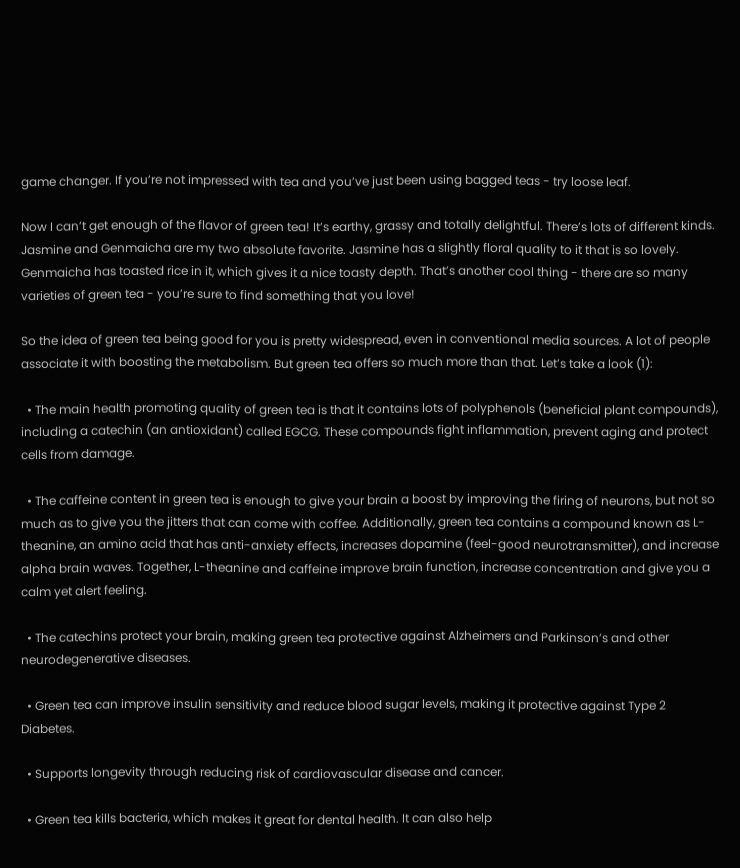game changer. If you’re not impressed with tea and you’ve just been using bagged teas - try loose leaf.

Now I can’t get enough of the flavor of green tea! It’s earthy, grassy and totally delightful. There’s lots of different kinds. Jasmine and Genmaicha are my two absolute favorite. Jasmine has a slightly floral quality to it that is so lovely. Genmaicha has toasted rice in it, which gives it a nice toasty depth. That’s another cool thing - there are so many varieties of green tea - you’re sure to find something that you love!

So the idea of green tea being good for you is pretty widespread, even in conventional media sources. A lot of people associate it with boosting the metabolism. But green tea offers so much more than that. Let’s take a look (1):

  • The main health promoting quality of green tea is that it contains lots of polyphenols (beneficial plant compounds), including a catechin (an antioxidant) called EGCG. These compounds fight inflammation, prevent aging and protect cells from damage.

  • The caffeine content in green tea is enough to give your brain a boost by improving the firing of neurons, but not so much as to give you the jitters that can come with coffee. Additionally, green tea contains a compound known as L-theanine, an amino acid that has anti-anxiety effects, increases dopamine (feel-good neurotransmitter), and increase alpha brain waves. Together, L-theanine and caffeine improve brain function, increase concentration and give you a calm yet alert feeling.

  • The catechins protect your brain, making green tea protective against Alzheimers and Parkinson’s and other neurodegenerative diseases.

  • Green tea can improve insulin sensitivity and reduce blood sugar levels, making it protective against Type 2 Diabetes.

  • Supports longevity through reducing risk of cardiovascular disease and cancer.

  • Green tea kills bacteria, which makes it great for dental health. It can also help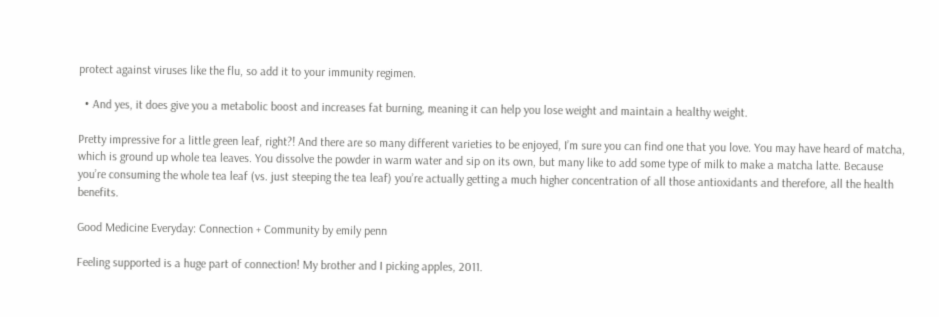protect against viruses like the flu, so add it to your immunity regimen.

  • And yes, it does give you a metabolic boost and increases fat burning, meaning it can help you lose weight and maintain a healthy weight.

Pretty impressive for a little green leaf, right?! And there are so many different varieties to be enjoyed, I’m sure you can find one that you love. You may have heard of matcha, which is ground up whole tea leaves. You dissolve the powder in warm water and sip on its own, but many like to add some type of milk to make a matcha latte. Because you’re consuming the whole tea leaf (vs. just steeping the tea leaf) you’re actually getting a much higher concentration of all those antioxidants and therefore, all the health benefits.

Good Medicine Everyday: Connection + Community by emily penn

Feeling supported is a huge part of connection! My brother and I picking apples, 2011.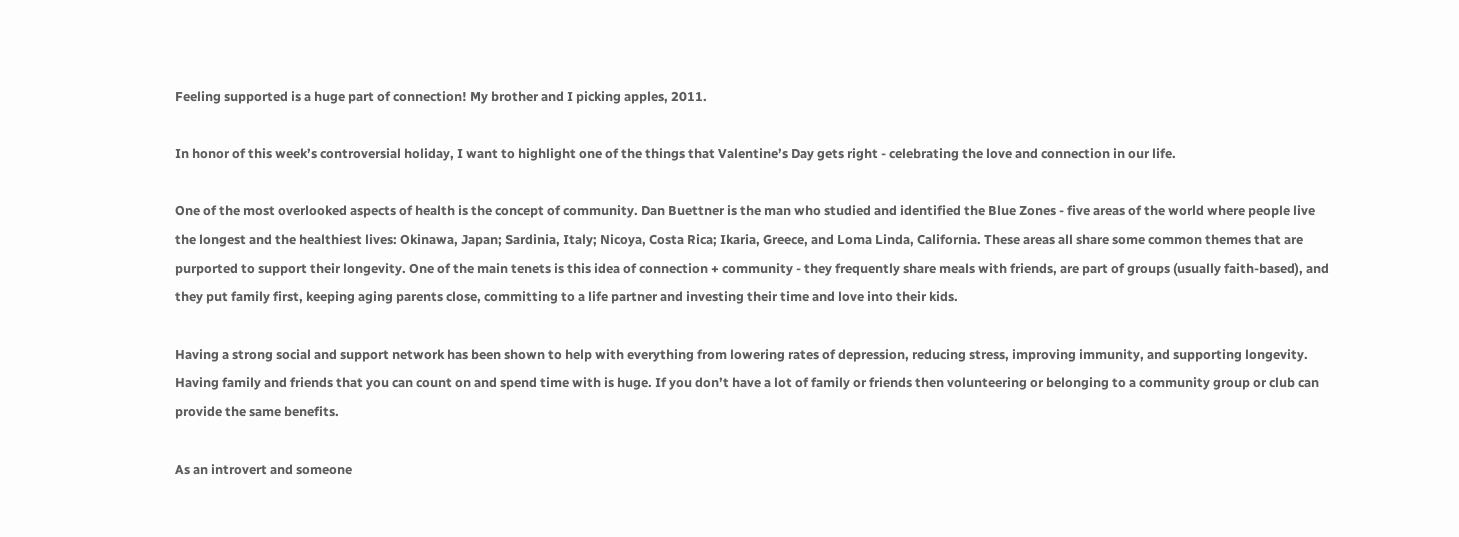Feeling supported is a huge part of connection! My brother and I picking apples, 2011.

In honor of this week’s controversial holiday, I want to highlight one of the things that Valentine’s Day gets right - celebrating the love and connection in our life.

One of the most overlooked aspects of health is the concept of community. Dan Buettner is the man who studied and identified the Blue Zones - five areas of the world where people live the longest and the healthiest lives: Okinawa, Japan; Sardinia, Italy; Nicoya, Costa Rica; Ikaria, Greece, and Loma Linda, California. These areas all share some common themes that are purported to support their longevity. One of the main tenets is this idea of connection + community - they frequently share meals with friends, are part of groups (usually faith-based), and they put family first, keeping aging parents close, committing to a life partner and investing their time and love into their kids.

Having a strong social and support network has been shown to help with everything from lowering rates of depression, reducing stress, improving immunity, and supporting longevity. Having family and friends that you can count on and spend time with is huge. If you don’t have a lot of family or friends then volunteering or belonging to a community group or club can provide the same benefits.

As an introvert and someone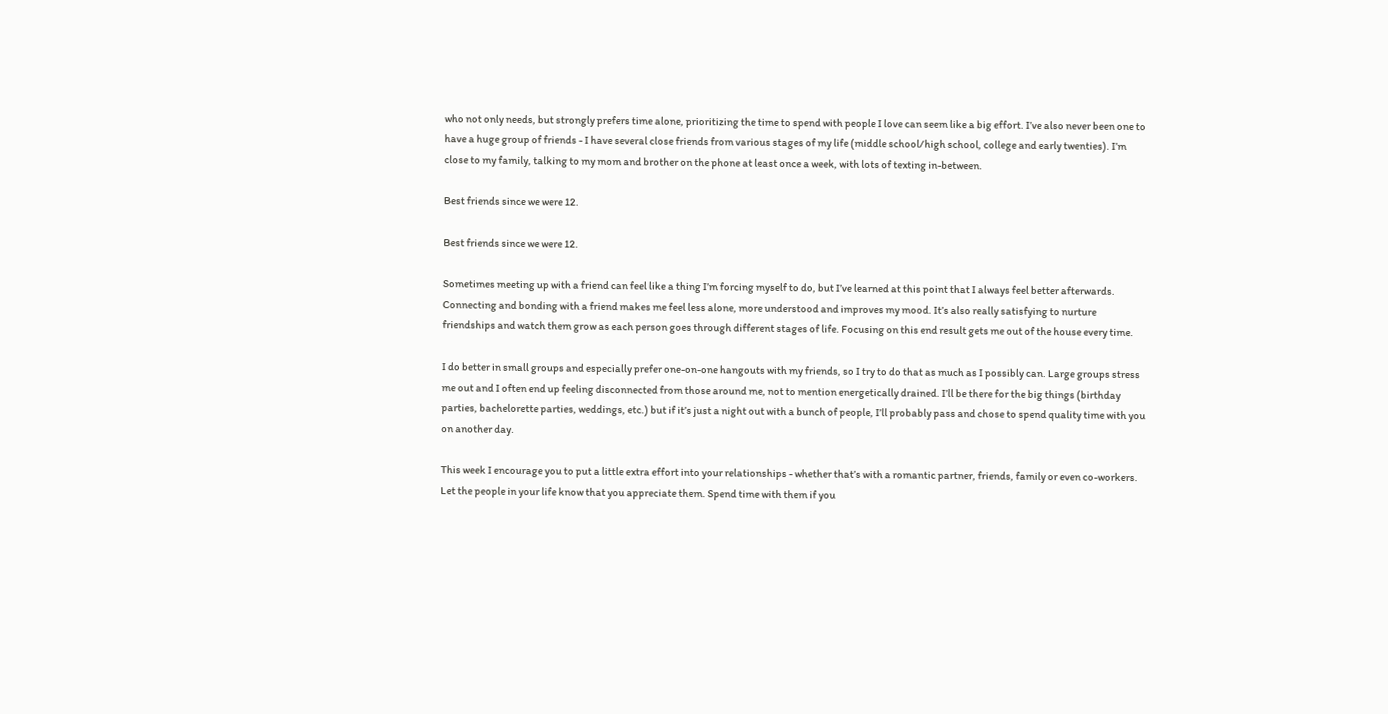who not only needs, but strongly prefers time alone, prioritizing the time to spend with people I love can seem like a big effort. I’ve also never been one to have a huge group of friends - I have several close friends from various stages of my life (middle school/high school, college and early twenties). I’m close to my family, talking to my mom and brother on the phone at least once a week, with lots of texting in-between.

Best friends since we were 12.

Best friends since we were 12.

Sometimes meeting up with a friend can feel like a thing I’m forcing myself to do, but I’ve learned at this point that I always feel better afterwards. Connecting and bonding with a friend makes me feel less alone, more understood and improves my mood. It’s also really satisfying to nurture friendships and watch them grow as each person goes through different stages of life. Focusing on this end result gets me out of the house every time.

I do better in small groups and especially prefer one-on-one hangouts with my friends, so I try to do that as much as I possibly can. Large groups stress me out and I often end up feeling disconnected from those around me, not to mention energetically drained. I’ll be there for the big things (birthday parties, bachelorette parties, weddings, etc.) but if it’s just a night out with a bunch of people, I’ll probably pass and chose to spend quality time with you on another day.

This week I encourage you to put a little extra effort into your relationships - whether that’s with a romantic partner, friends, family or even co-workers. Let the people in your life know that you appreciate them. Spend time with them if you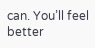can. You’ll feel better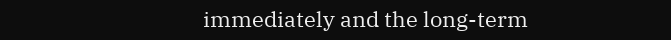immediately and the long-term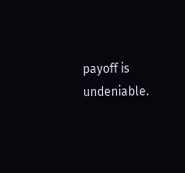payoff is undeniable.